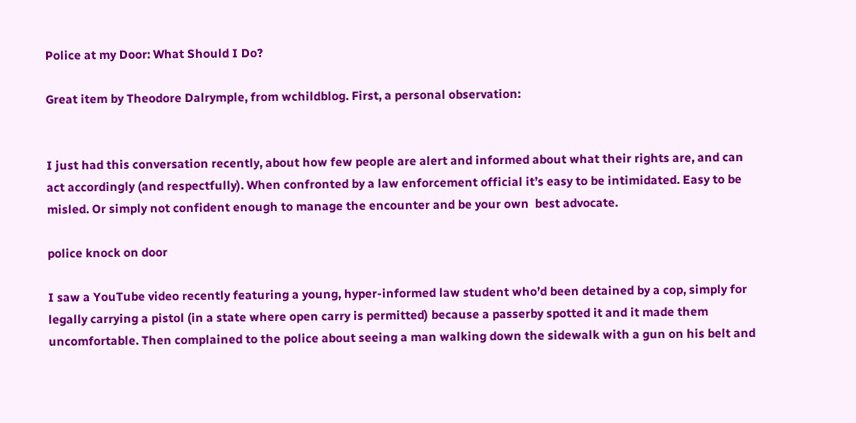Police at my Door: What Should I Do?

Great item by Theodore Dalrymple, from wchildblog. First, a personal observation:


I just had this conversation recently, about how few people are alert and informed about what their rights are, and can act accordingly (and respectfully). When confronted by a law enforcement official it’s easy to be intimidated. Easy to be misled. Or simply not confident enough to manage the encounter and be your own  best advocate.

police knock on door

I saw a YouTube video recently featuring a young, hyper-informed law student who’d been detained by a cop, simply for legally carrying a pistol (in a state where open carry is permitted) because a passerby spotted it and it made them uncomfortable. Then complained to the police about seeing a man walking down the sidewalk with a gun on his belt and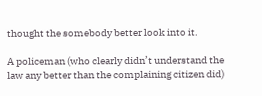thought the somebody better look into it.

A policeman (who clearly didn’t understand the law any better than the complaining citizen did)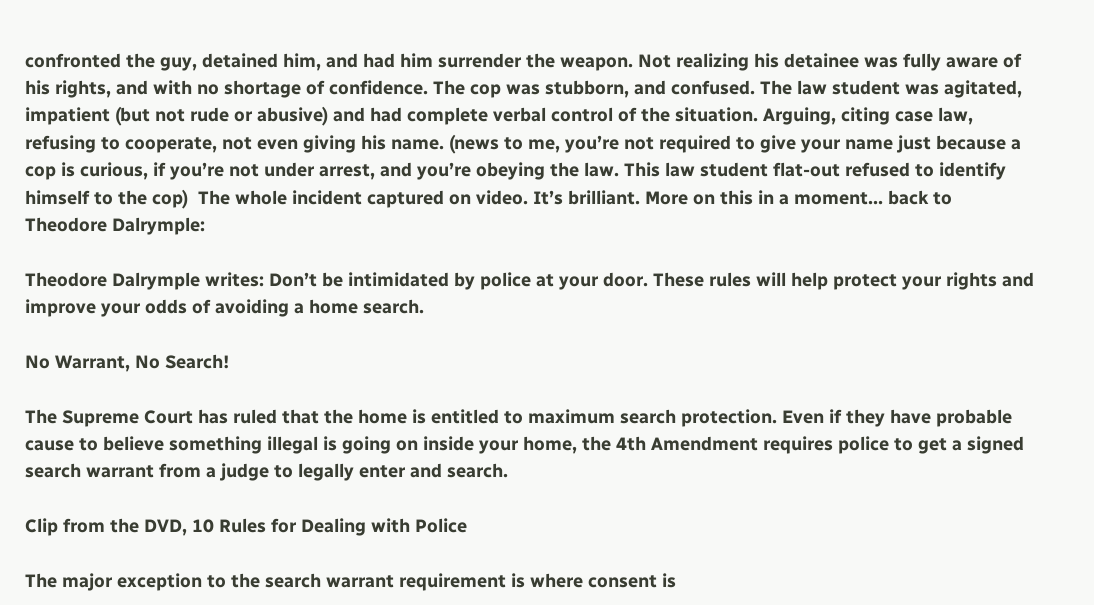confronted the guy, detained him, and had him surrender the weapon. Not realizing his detainee was fully aware of his rights, and with no shortage of confidence. The cop was stubborn, and confused. The law student was agitated, impatient (but not rude or abusive) and had complete verbal control of the situation. Arguing, citing case law, refusing to cooperate, not even giving his name. (news to me, you’re not required to give your name just because a cop is curious, if you’re not under arrest, and you’re obeying the law. This law student flat-out refused to identify himself to the cop)  The whole incident captured on video. It’s brilliant. More on this in a moment… back to Theodore Dalrymple:

Theodore Dalrymple writes: Don’t be intimidated by police at your door. These rules will help protect your rights and improve your odds of avoiding a home search.

No Warrant, No Search!

The Supreme Court has ruled that the home is entitled to maximum search protection. Even if they have probable cause to believe something illegal is going on inside your home, the 4th Amendment requires police to get a signed search warrant from a judge to legally enter and search.

Clip from the DVD, 10 Rules for Dealing with Police

The major exception to the search warrant requirement is where consent is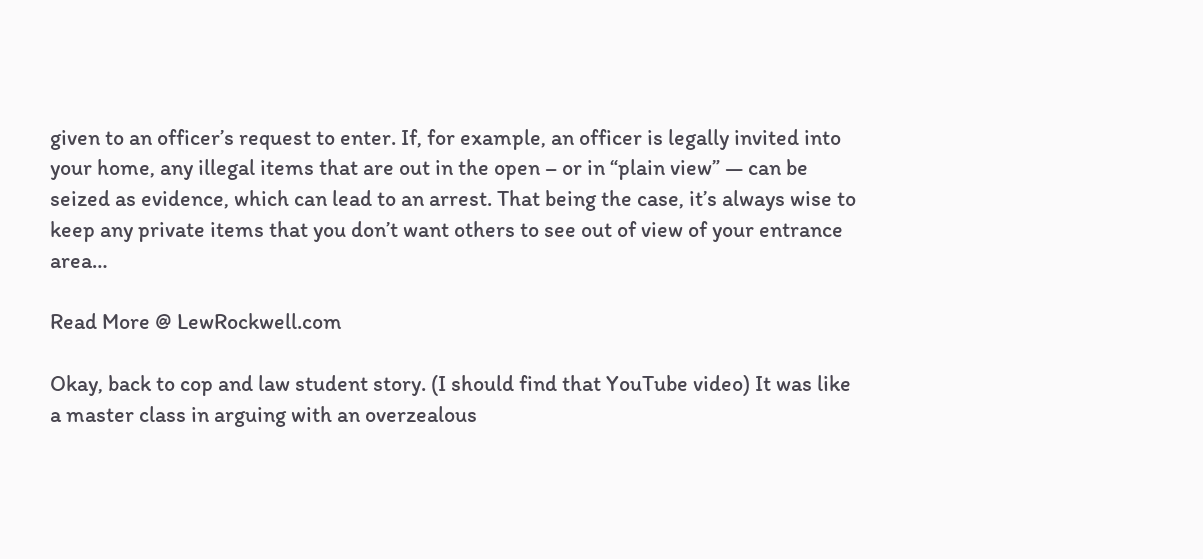given to an officer’s request to enter. If, for example, an officer is legally invited into your home, any illegal items that are out in the open – or in “plain view” — can be seized as evidence, which can lead to an arrest. That being the case, it’s always wise to keep any private items that you don’t want others to see out of view of your entrance area…

Read More @ LewRockwell.com

Okay, back to cop and law student story. (I should find that YouTube video) It was like a master class in arguing with an overzealous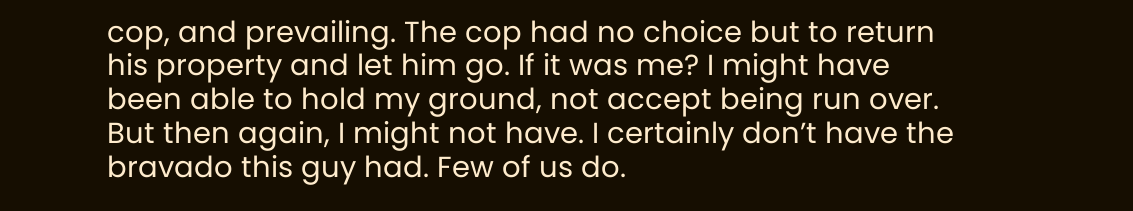cop, and prevailing. The cop had no choice but to return his property and let him go. If it was me? I might have been able to hold my ground, not accept being run over. But then again, I might not have. I certainly don’t have the bravado this guy had. Few of us do.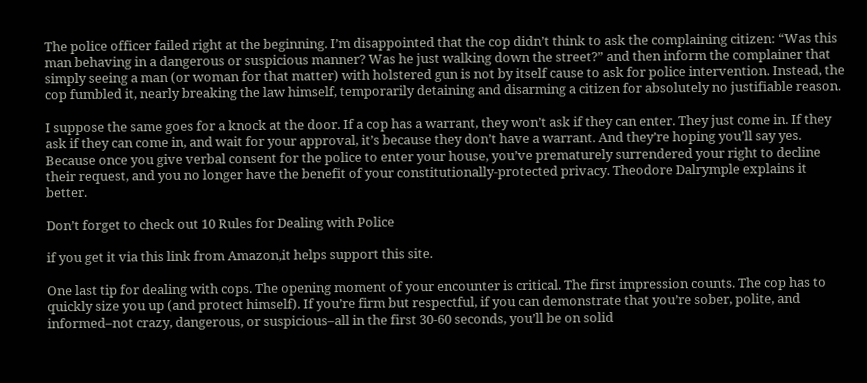The police officer failed right at the beginning. I’m disappointed that the cop didn’t think to ask the complaining citizen: “Was this man behaving in a dangerous or suspicious manner? Was he just walking down the street?” and then inform the complainer that simply seeing a man (or woman for that matter) with holstered gun is not by itself cause to ask for police intervention. Instead, the cop fumbled it, nearly breaking the law himself, temporarily detaining and disarming a citizen for absolutely no justifiable reason.

I suppose the same goes for a knock at the door. If a cop has a warrant, they won’t ask if they can enter. They just come in. If they ask if they can come in, and wait for your approval, it’s because they don’t have a warrant. And they’re hoping you’ll say yes.  Because once you give verbal consent for the police to enter your house, you’ve prematurely surrendered your right to decline their request, and you no longer have the benefit of your constitutionally-protected privacy. Theodore Dalrymple explains it better.

Don’t forget to check out 10 Rules for Dealing with Police

if you get it via this link from Amazon,it helps support this site.

One last tip for dealing with cops. The opening moment of your encounter is critical. The first impression counts. The cop has to quickly size you up (and protect himself). If you’re firm but respectful, if you can demonstrate that you’re sober, polite, and informed–not crazy, dangerous, or suspicious–all in the first 30-60 seconds, you’ll be on solid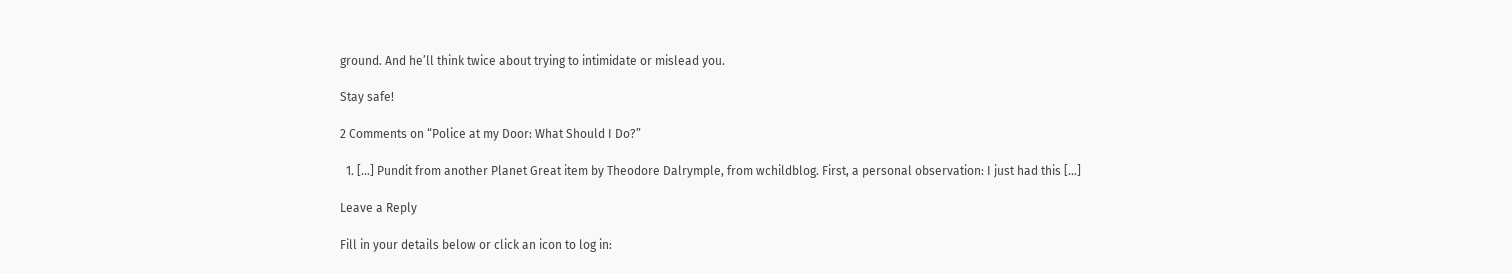ground. And he’ll think twice about trying to intimidate or mislead you.

Stay safe!

2 Comments on “Police at my Door: What Should I Do?”

  1. […] Pundit from another Planet Great item by Theodore Dalrymple, from wchildblog. First, a personal observation: I just had this […]

Leave a Reply

Fill in your details below or click an icon to log in: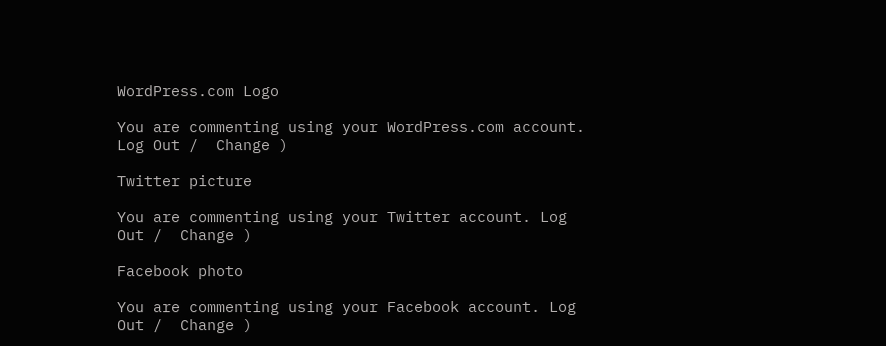WordPress.com Logo

You are commenting using your WordPress.com account. Log Out /  Change )

Twitter picture

You are commenting using your Twitter account. Log Out /  Change )

Facebook photo

You are commenting using your Facebook account. Log Out /  Change )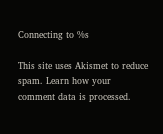Connecting to %s

This site uses Akismet to reduce spam. Learn how your comment data is processed.